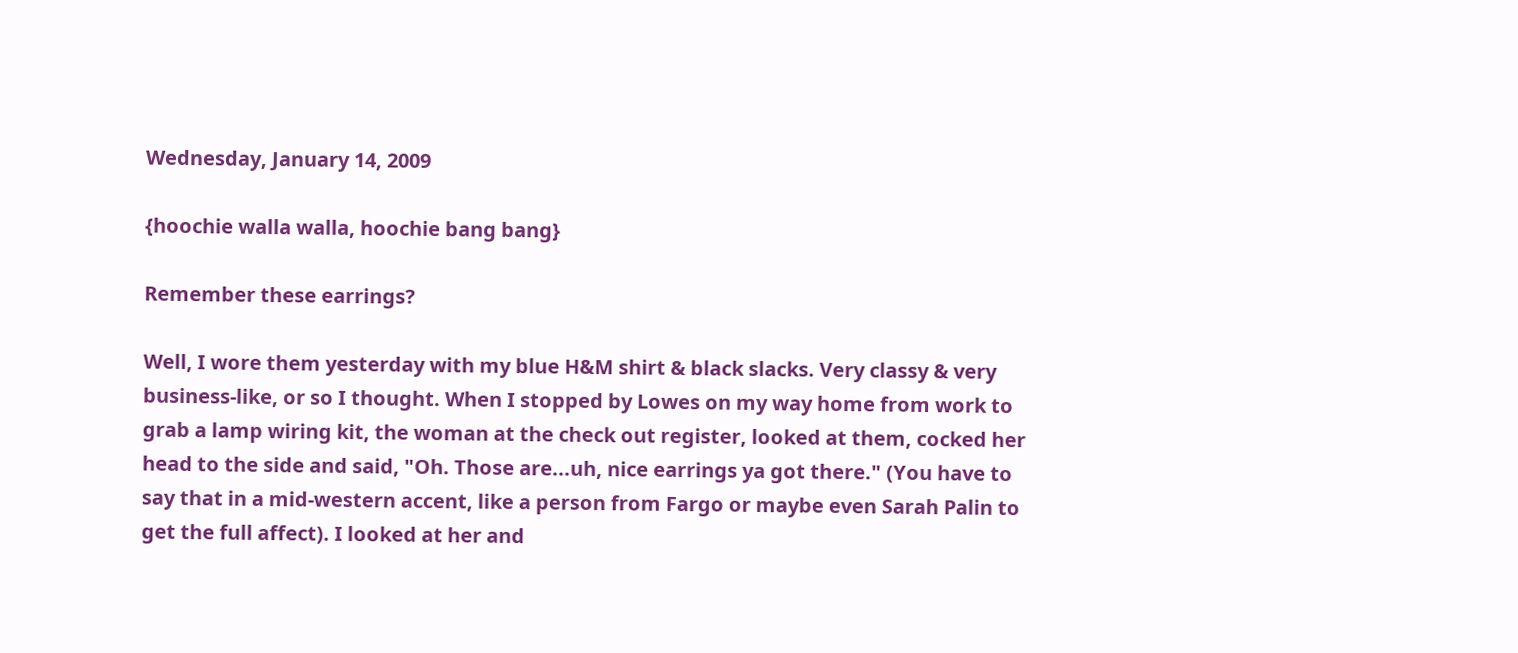Wednesday, January 14, 2009

{hoochie walla walla, hoochie bang bang}

Remember these earrings?

Well, I wore them yesterday with my blue H&M shirt & black slacks. Very classy & very business-like, or so I thought. When I stopped by Lowes on my way home from work to grab a lamp wiring kit, the woman at the check out register, looked at them, cocked her head to the side and said, "Oh. Those are...uh, nice earrings ya got there." (You have to say that in a mid-western accent, like a person from Fargo or maybe even Sarah Palin to get the full affect). I looked at her and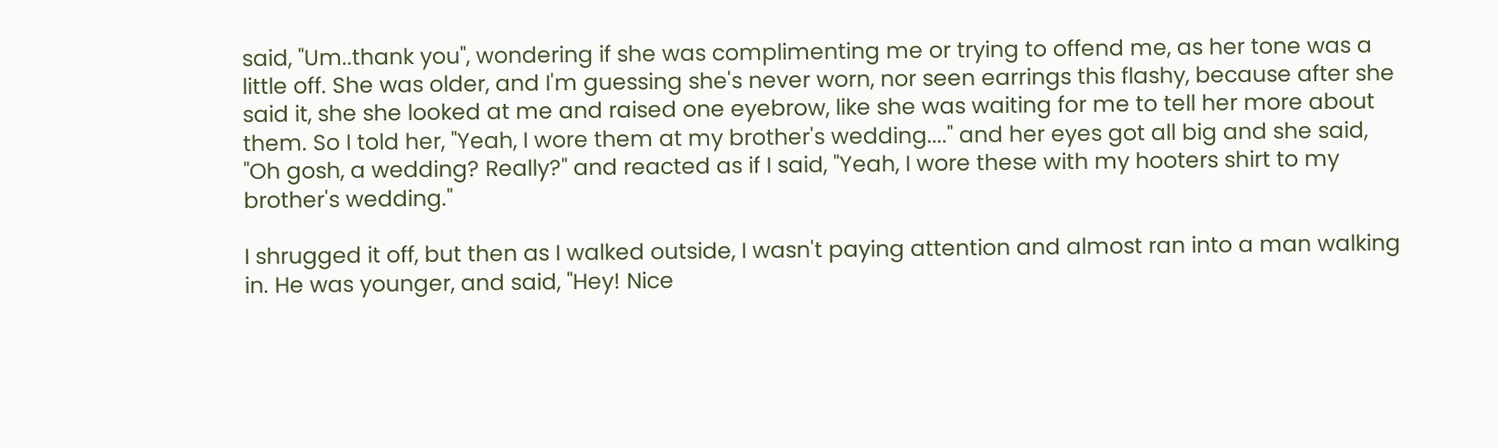said, "Um..thank you", wondering if she was complimenting me or trying to offend me, as her tone was a little off. She was older, and I'm guessing she's never worn, nor seen earrings this flashy, because after she said it, she she looked at me and raised one eyebrow, like she was waiting for me to tell her more about them. So I told her, "Yeah, I wore them at my brother's wedding...." and her eyes got all big and she said, "Oh gosh, a wedding? Really?" and reacted as if I said, "Yeah, I wore these with my hooters shirt to my brother's wedding."

I shrugged it off, but then as I walked outside, I wasn't paying attention and almost ran into a man walking in. He was younger, and said, "Hey! Nice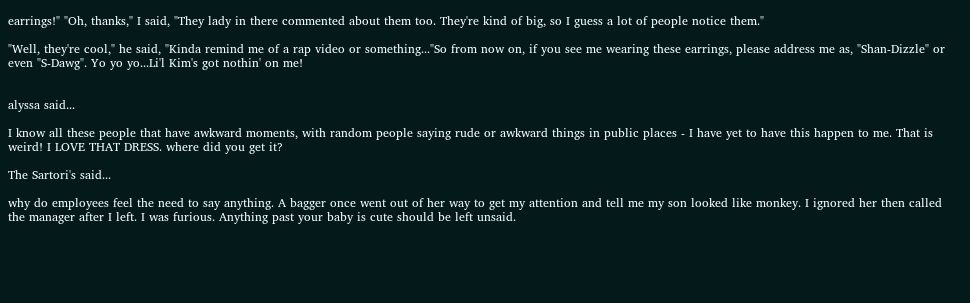earrings!" "Oh, thanks," I said, "They lady in there commented about them too. They're kind of big, so I guess a lot of people notice them."

"Well, they're cool," he said, "Kinda remind me of a rap video or something..."So from now on, if you see me wearing these earrings, please address me as, "Shan-Dizzle" or even "S-Dawg". Yo yo yo...Li'l Kim's got nothin' on me!


alyssa said...

I know all these people that have awkward moments, with random people saying rude or awkward things in public places - I have yet to have this happen to me. That is weird! I LOVE THAT DRESS. where did you get it?

The Sartori's said...

why do employees feel the need to say anything. A bagger once went out of her way to get my attention and tell me my son looked like monkey. I ignored her then called the manager after I left. I was furious. Anything past your baby is cute should be left unsaid.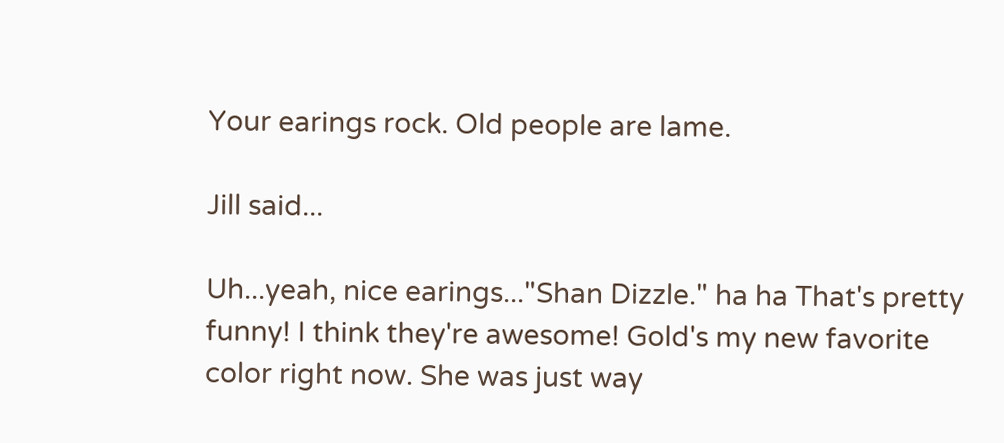Your earings rock. Old people are lame.

Jill said...

Uh...yeah, nice earings..."Shan Dizzle." ha ha That's pretty funny! I think they're awesome! Gold's my new favorite color right now. She was just way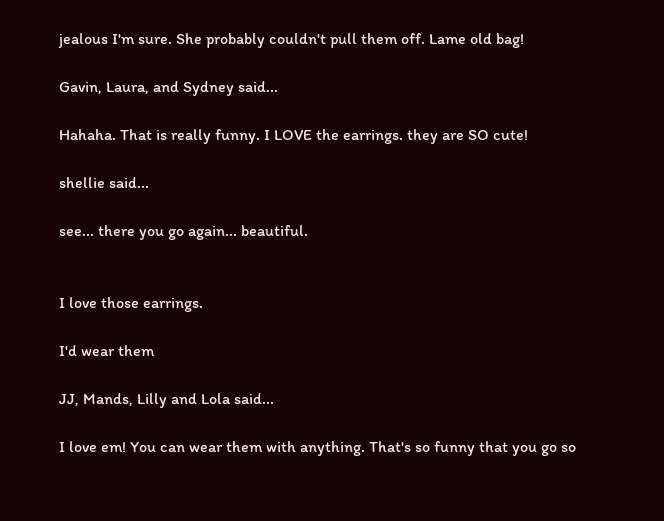jealous I'm sure. She probably couldn't pull them off. Lame old bag!

Gavin, Laura, and Sydney said...

Hahaha. That is really funny. I LOVE the earrings. they are SO cute!

shellie said...

see... there you go again... beautiful.


I love those earrings.

I'd wear them

JJ, Mands, Lilly and Lola said...

I love em! You can wear them with anything. That's so funny that you go so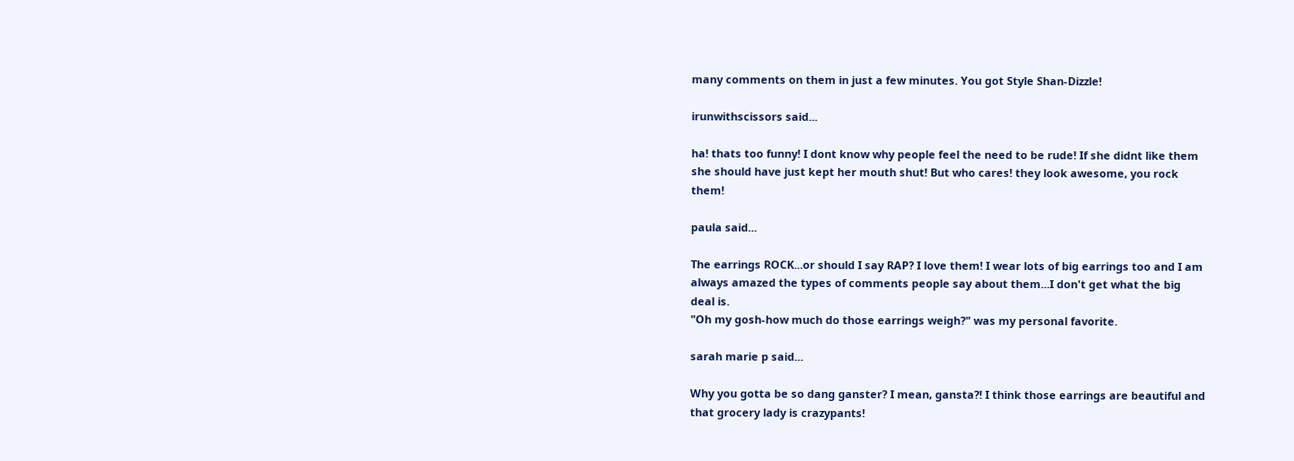many comments on them in just a few minutes. You got Style Shan-Dizzle!

irunwithscissors said...

ha! thats too funny! I dont know why people feel the need to be rude! If she didnt like them she should have just kept her mouth shut! But who cares! they look awesome, you rock them!

paula said...

The earrings ROCK...or should I say RAP? I love them! I wear lots of big earrings too and I am always amazed the types of comments people say about them...I don't get what the big deal is.
"Oh my gosh-how much do those earrings weigh?" was my personal favorite.

sarah marie p said...

Why you gotta be so dang ganster? I mean, gansta?! I think those earrings are beautiful and that grocery lady is crazypants!